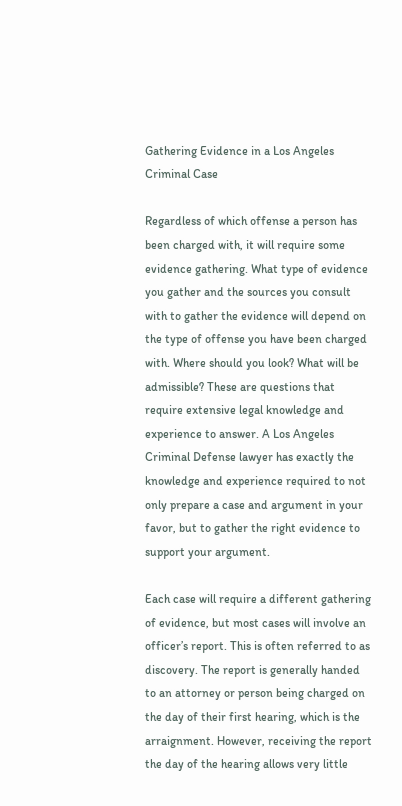Gathering Evidence in a Los Angeles Criminal Case

Regardless of which offense a person has been charged with, it will require some evidence gathering. What type of evidence you gather and the sources you consult with to gather the evidence will depend on the type of offense you have been charged with. Where should you look? What will be admissible? These are questions that require extensive legal knowledge and experience to answer. A Los Angeles Criminal Defense lawyer has exactly the knowledge and experience required to not only prepare a case and argument in your favor, but to gather the right evidence to support your argument.

Each case will require a different gathering of evidence, but most cases will involve an officer’s report. This is often referred to as discovery. The report is generally handed to an attorney or person being charged on the day of their first hearing, which is the arraignment. However, receiving the report the day of the hearing allows very little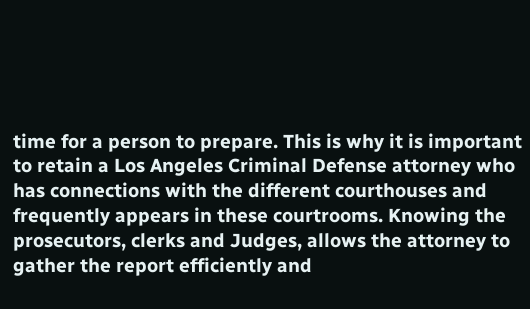time for a person to prepare. This is why it is important to retain a Los Angeles Criminal Defense attorney who has connections with the different courthouses and frequently appears in these courtrooms. Knowing the prosecutors, clerks and Judges, allows the attorney to gather the report efficiently and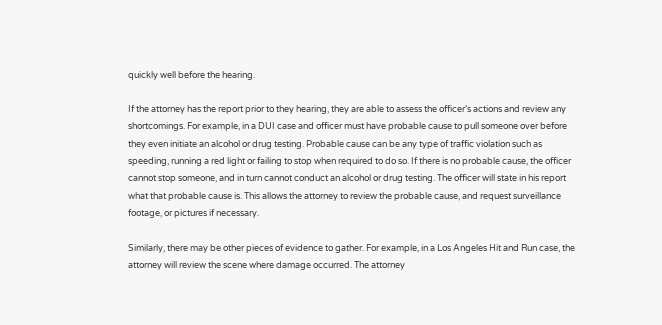quickly well before the hearing.

If the attorney has the report prior to they hearing, they are able to assess the officer’s actions and review any shortcomings. For example, in a DUI case and officer must have probable cause to pull someone over before they even initiate an alcohol or drug testing. Probable cause can be any type of traffic violation such as speeding, running a red light or failing to stop when required to do so. If there is no probable cause, the officer cannot stop someone, and in turn cannot conduct an alcohol or drug testing. The officer will state in his report what that probable cause is. This allows the attorney to review the probable cause, and request surveillance footage, or pictures if necessary.

Similarly, there may be other pieces of evidence to gather. For example, in a Los Angeles Hit and Run case, the attorney will review the scene where damage occurred. The attorney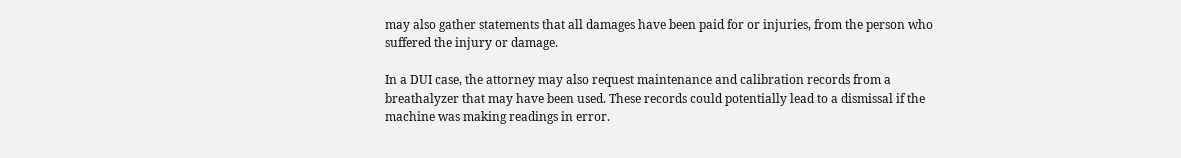may also gather statements that all damages have been paid for or injuries, from the person who suffered the injury or damage.

In a DUI case, the attorney may also request maintenance and calibration records from a breathalyzer that may have been used. These records could potentially lead to a dismissal if the machine was making readings in error.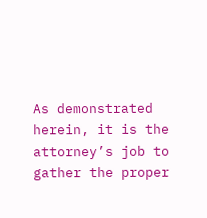As demonstrated herein, it is the attorney’s job to gather the proper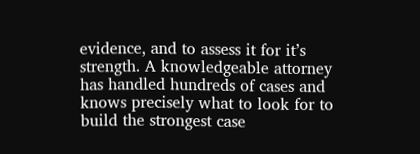evidence, and to assess it for it’s strength. A knowledgeable attorney has handled hundreds of cases and knows precisely what to look for to build the strongest case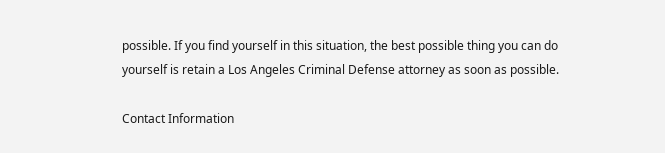possible. If you find yourself in this situation, the best possible thing you can do yourself is retain a Los Angeles Criminal Defense attorney as soon as possible.

Contact Information